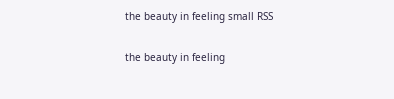the beauty in feeling small RSS

the beauty in feeling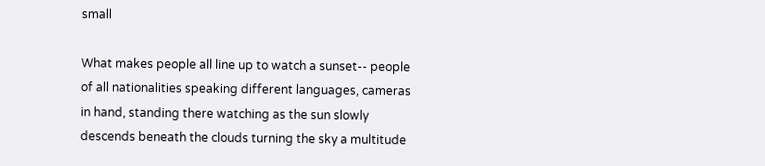small

What makes people all line up to watch a sunset-- people of all nationalities speaking different languages, cameras in hand, standing there watching as the sun slowly descends beneath the clouds turning the sky a multitude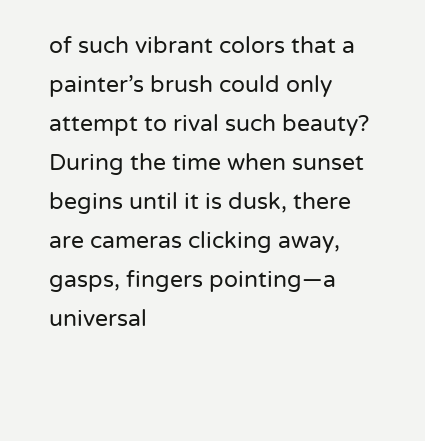of such vibrant colors that a painter’s brush could only attempt to rival such beauty? During the time when sunset begins until it is dusk, there are cameras clicking away, gasps, fingers pointing—a universal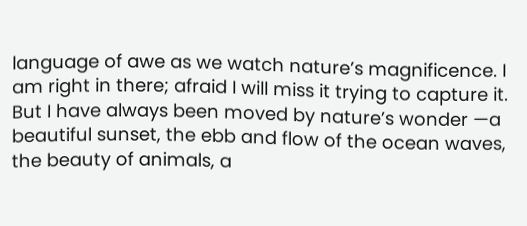language of awe as we watch nature’s magnificence. I am right in there; afraid I will miss it trying to capture it. But I have always been moved by nature’s wonder —a beautiful sunset, the ebb and flow of the ocean waves, the beauty of animals, a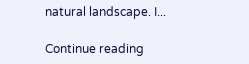natural landscape. I...

Continue reading